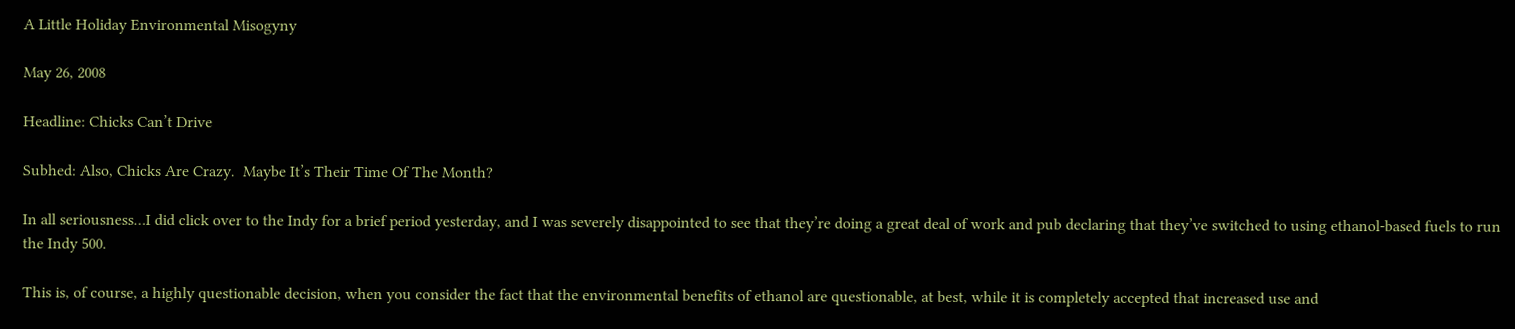A Little Holiday Environmental Misogyny

May 26, 2008

Headline: Chicks Can’t Drive

Subhed: Also, Chicks Are Crazy.  Maybe It’s Their Time Of The Month?

In all seriousness…I did click over to the Indy for a brief period yesterday, and I was severely disappointed to see that they’re doing a great deal of work and pub declaring that they’ve switched to using ethanol-based fuels to run the Indy 500.

This is, of course, a highly questionable decision, when you consider the fact that the environmental benefits of ethanol are questionable, at best, while it is completely accepted that increased use and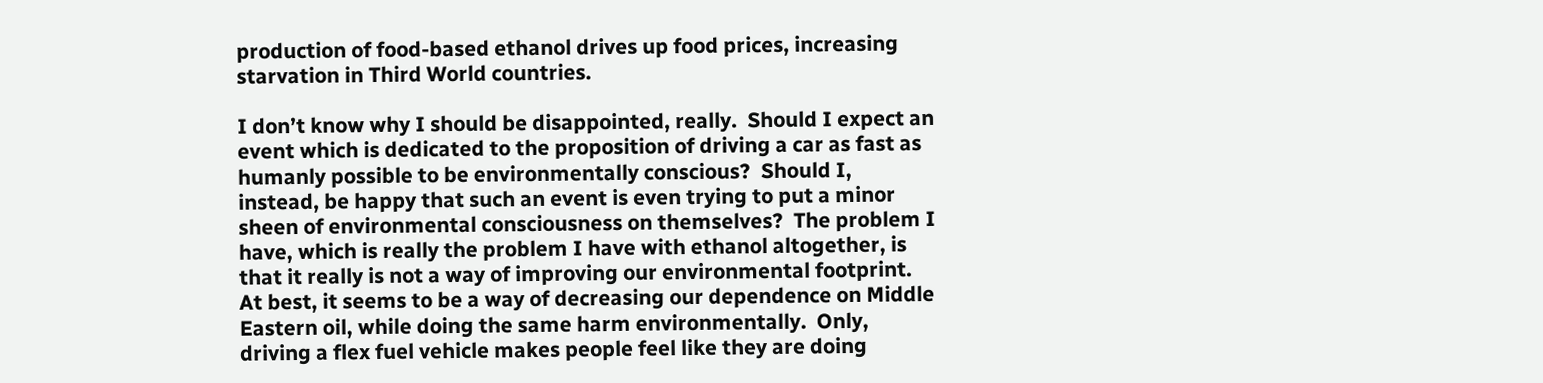production of food-based ethanol drives up food prices, increasing starvation in Third World countries.

I don’t know why I should be disappointed, really.  Should I expect an event which is dedicated to the proposition of driving a car as fast as humanly possible to be environmentally conscious?  Should I, instead, be happy that such an event is even trying to put a minor sheen of environmental consciousness on themselves?  The problem I have, which is really the problem I have with ethanol altogether, is that it really is not a way of improving our environmental footprint.  At best, it seems to be a way of decreasing our dependence on Middle Eastern oil, while doing the same harm environmentally.  Only, driving a flex fuel vehicle makes people feel like they are doing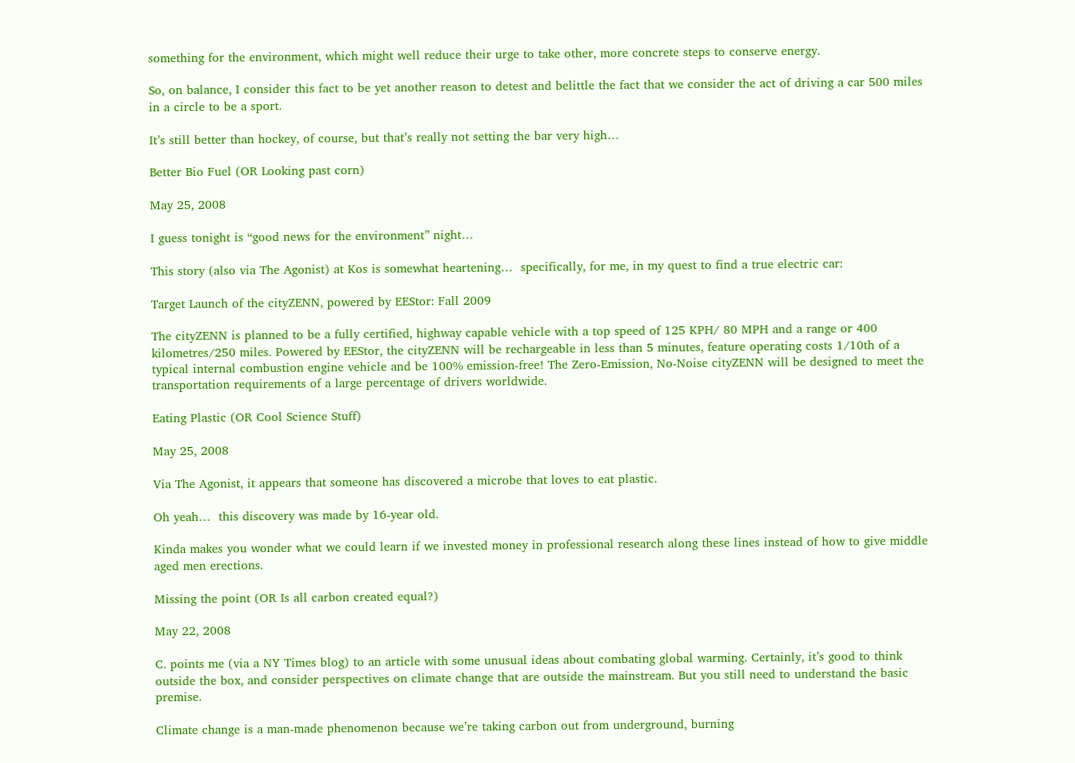something for the environment, which might well reduce their urge to take other, more concrete steps to conserve energy.

So, on balance, I consider this fact to be yet another reason to detest and belittle the fact that we consider the act of driving a car 500 miles in a circle to be a sport.

It’s still better than hockey, of course, but that’s really not setting the bar very high…

Better Bio Fuel (OR Looking past corn)

May 25, 2008

I guess tonight is “good news for the environment” night…

This story (also via The Agonist) at Kos is somewhat heartening…  specifically, for me, in my quest to find a true electric car:

Target Launch of the cityZENN, powered by EEStor: Fall 2009

The cityZENN is planned to be a fully certified, highway capable vehicle with a top speed of 125 KPH/ 80 MPH and a range or 400 kilometres/250 miles. Powered by EEStor, the cityZENN will be rechargeable in less than 5 minutes, feature operating costs 1/10th of a typical internal combustion engine vehicle and be 100% emission-free! The Zero-Emission, No-Noise cityZENN will be designed to meet the transportation requirements of a large percentage of drivers worldwide.

Eating Plastic (OR Cool Science Stuff)

May 25, 2008

Via The Agonist, it appears that someone has discovered a microbe that loves to eat plastic.

Oh yeah…  this discovery was made by 16-year old.

Kinda makes you wonder what we could learn if we invested money in professional research along these lines instead of how to give middle aged men erections.

Missing the point (OR Is all carbon created equal?)

May 22, 2008

C. points me (via a NY Times blog) to an article with some unusual ideas about combating global warming. Certainly, it’s good to think outside the box, and consider perspectives on climate change that are outside the mainstream. But you still need to understand the basic premise.

Climate change is a man-made phenomenon because we’re taking carbon out from underground, burning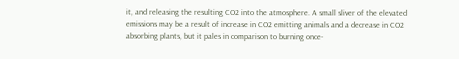it, and releasing the resulting CO2 into the atmosphere. A small sliver of the elevated emissions may be a result of increase in CO2 emitting animals and a decrease in CO2 absorbing plants, but it pales in comparison to burning once-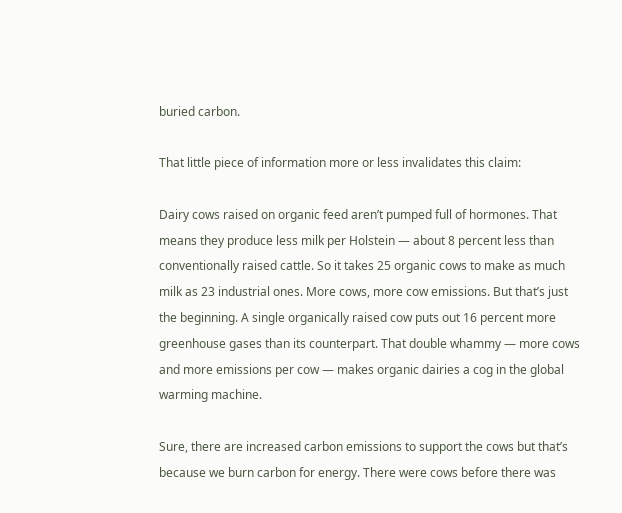buried carbon.

That little piece of information more or less invalidates this claim:

Dairy cows raised on organic feed aren’t pumped full of hormones. That means they produce less milk per Holstein — about 8 percent less than conventionally raised cattle. So it takes 25 organic cows to make as much milk as 23 industrial ones. More cows, more cow emissions. But that’s just the beginning. A single organically raised cow puts out 16 percent more greenhouse gases than its counterpart. That double whammy — more cows and more emissions per cow — makes organic dairies a cog in the global warming machine.

Sure, there are increased carbon emissions to support the cows but that’s because we burn carbon for energy. There were cows before there was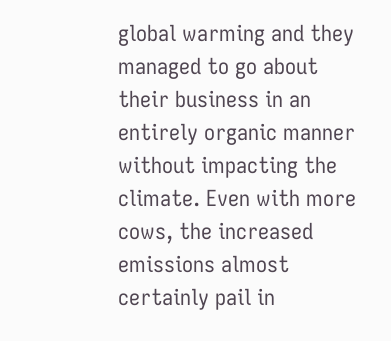global warming and they managed to go about their business in an entirely organic manner without impacting the climate. Even with more cows, the increased emissions almost certainly pail in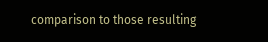comparison to those resulting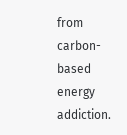from carbon-based energy addiction.